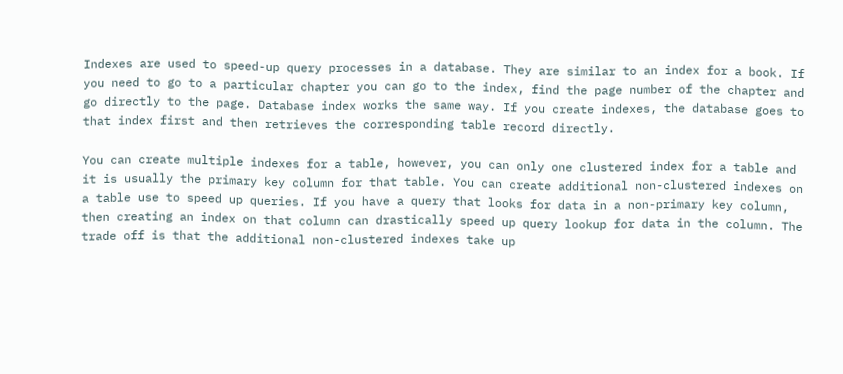Indexes are used to speed-up query processes in a database. They are similar to an index for a book. If you need to go to a particular chapter you can go to the index, find the page number of the chapter and go directly to the page. Database index works the same way. If you create indexes, the database goes to that index first and then retrieves the corresponding table record directly.

You can create multiple indexes for a table, however, you can only one clustered index for a table and it is usually the primary key column for that table. You can create additional non-clustered indexes on a table use to speed up queries. If you have a query that looks for data in a non-primary key column, then creating an index on that column can drastically speed up query lookup for data in the column. The trade off is that the additional non-clustered indexes take up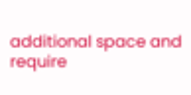additional space and require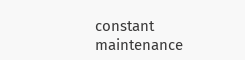constant maintenance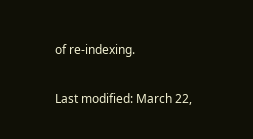of re-indexing.

Last modified: March 22,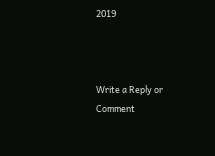2019



Write a Reply or Comment